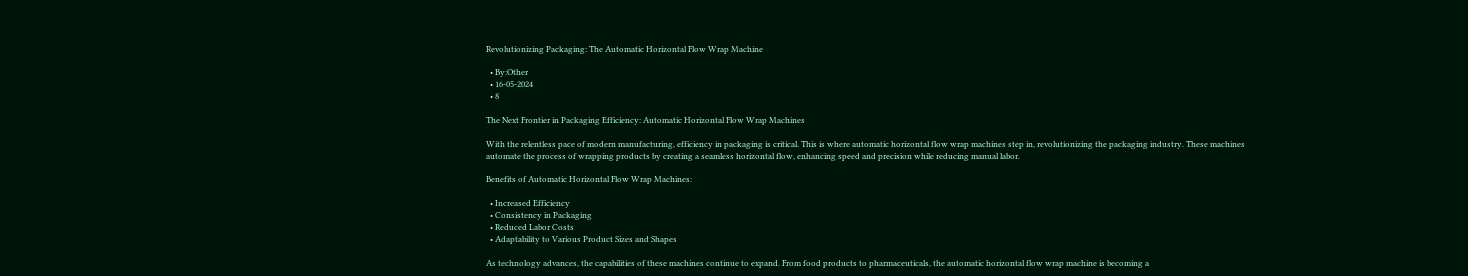Revolutionizing Packaging: The Automatic Horizontal Flow Wrap Machine

  • By:Other
  • 16-05-2024
  • 8

The Next Frontier in Packaging Efficiency: Automatic Horizontal Flow Wrap Machines

With the relentless pace of modern manufacturing, efficiency in packaging is critical. This is where automatic horizontal flow wrap machines step in, revolutionizing the packaging industry. These machines automate the process of wrapping products by creating a seamless horizontal flow, enhancing speed and precision while reducing manual labor.

Benefits of Automatic Horizontal Flow Wrap Machines:

  • Increased Efficiency
  • Consistency in Packaging
  • Reduced Labor Costs
  • Adaptability to Various Product Sizes and Shapes

As technology advances, the capabilities of these machines continue to expand. From food products to pharmaceuticals, the automatic horizontal flow wrap machine is becoming a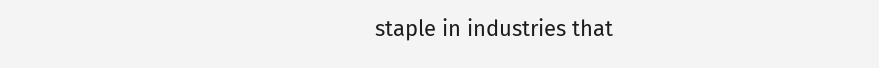staple in industries that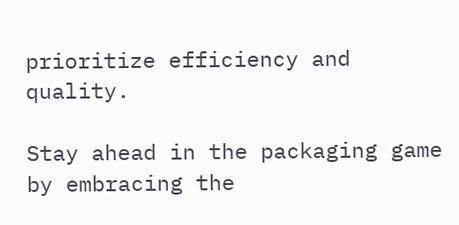prioritize efficiency and quality.

Stay ahead in the packaging game by embracing the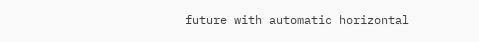future with automatic horizontal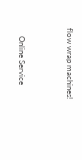flow wrap machines!




    Online Service